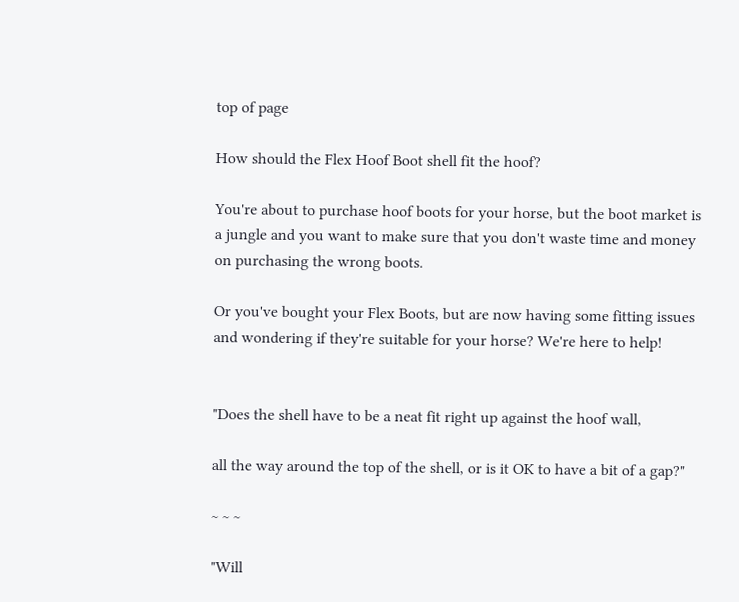top of page

How should the Flex Hoof Boot shell fit the hoof?

You're about to purchase hoof boots for your horse, but the boot market is a jungle and you want to make sure that you don't waste time and money on purchasing the wrong boots.

Or you've bought your Flex Boots, but are now having some fitting issues and wondering if they're suitable for your horse? We're here to help!


"Does the shell have to be a neat fit right up against the hoof wall,

all the way around the top of the shell, or is it OK to have a bit of a gap?"

~ ~ ~

"Will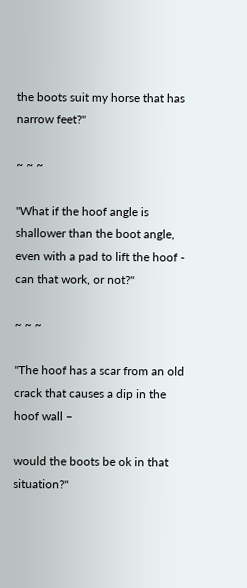the boots suit my horse that has narrow feet?"

~ ~ ~

"What if the hoof angle is shallower than the boot angle, even with a pad to lift the hoof - can that work, or not?"

~ ~ ~

"The hoof has a scar from an old crack that causes a dip in the hoof wall –

would the boots be ok in that situation?"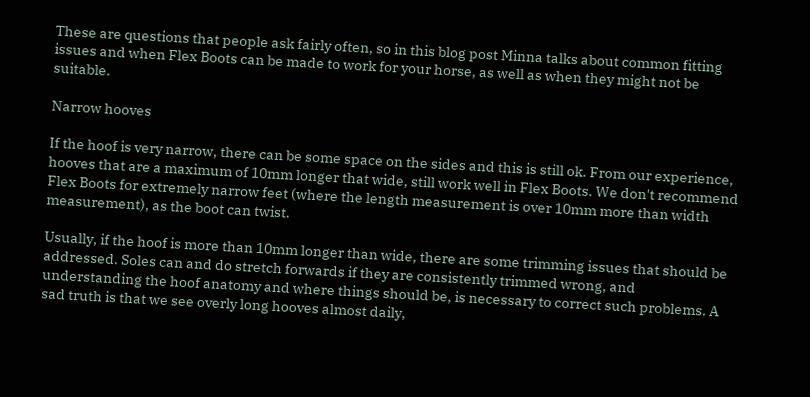These are questions that people ask fairly often, so in this blog post Minna talks about common fitting issues and when Flex Boots can be made to work for your horse, as well as when they might not be suitable.

Narrow hooves

If the hoof is very narrow, there can be some space on the sides and this is still ok. From our experience, hooves that are a maximum of 10mm longer that wide, still work well in Flex Boots. We don't recommend Flex Boots for extremely narrow feet (where the length measurement is over 10mm more than width measurement), as the boot can twist.

Usually, if the hoof is more than 10mm longer than wide, there are some trimming issues that should be addressed. Soles can and do stretch forwards if they are consistently trimmed wrong, and understanding the hoof anatomy and where things should be, is necessary to correct such problems. A sad truth is that we see overly long hooves almost daily,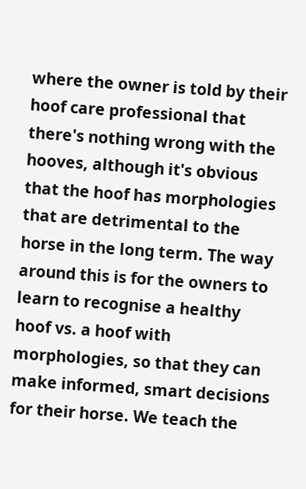where the owner is told by their hoof care professional that there's nothing wrong with the hooves, although it's obvious that the hoof has morphologies that are detrimental to the horse in the long term. The way around this is for the owners to learn to recognise a healthy hoof vs. a hoof with morphologies, so that they can make informed, smart decisions for their horse. We teach the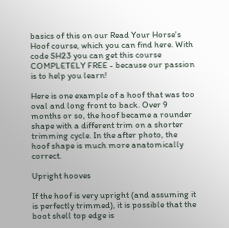basics of this on our Read Your Horse's Hoof course, which you can find here. With code SH23 you can get this course COMPLETELY FREE - because our passion is to help you learn!

Here is one example of a hoof that was too oval and long front to back. Over 9 months or so, the hoof became a rounder shape with a different trim on a shorter trimming cycle. In the after photo, the hoof shape is much more anatomically correct.

Upright hooves

If the hoof is very upright (and assuming it is perfectly trimmed), it is possible that the boot shell top edge is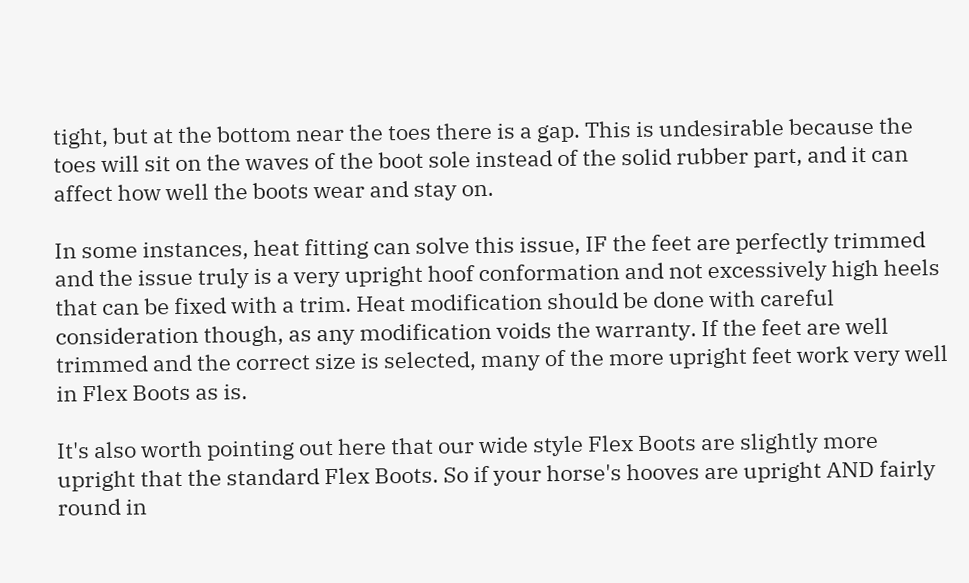tight, but at the bottom near the toes there is a gap. This is undesirable because the toes will sit on the waves of the boot sole instead of the solid rubber part, and it can affect how well the boots wear and stay on.

In some instances, heat fitting can solve this issue, IF the feet are perfectly trimmed and the issue truly is a very upright hoof conformation and not excessively high heels that can be fixed with a trim. Heat modification should be done with careful consideration though, as any modification voids the warranty. If the feet are well trimmed and the correct size is selected, many of the more upright feet work very well in Flex Boots as is.

It's also worth pointing out here that our wide style Flex Boots are slightly more upright that the standard Flex Boots. So if your horse's hooves are upright AND fairly round in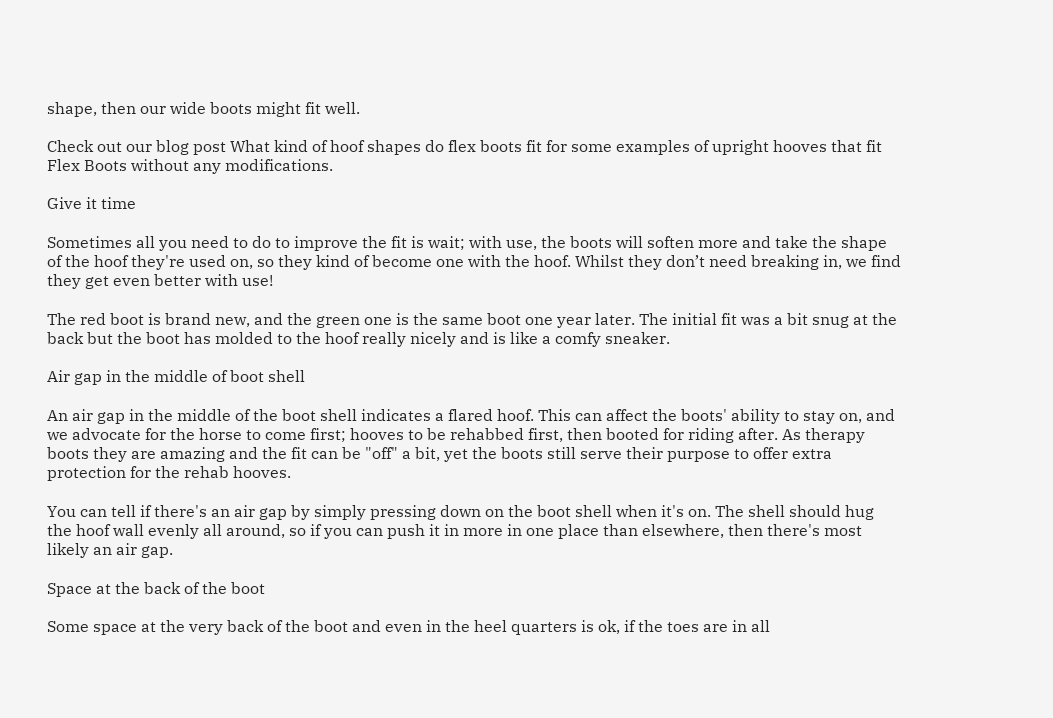shape, then our wide boots might fit well.

Check out our blog post What kind of hoof shapes do flex boots fit for some examples of upright hooves that fit Flex Boots without any modifications.

Give it time

Sometimes all you need to do to improve the fit is wait; with use, the boots will soften more and take the shape of the hoof they're used on, so they kind of become one with the hoof. Whilst they don’t need breaking in, we find they get even better with use!

The red boot is brand new, and the green one is the same boot one year later. The initial fit was a bit snug at the back but the boot has molded to the hoof really nicely and is like a comfy sneaker.

Air gap in the middle of boot shell

An air gap in the middle of the boot shell indicates a flared hoof. This can affect the boots' ability to stay on, and we advocate for the horse to come first; hooves to be rehabbed first, then booted for riding after. As therapy boots they are amazing and the fit can be "off" a bit, yet the boots still serve their purpose to offer extra protection for the rehab hooves.

You can tell if there's an air gap by simply pressing down on the boot shell when it's on. The shell should hug the hoof wall evenly all around, so if you can push it in more in one place than elsewhere, then there's most likely an air gap.

Space at the back of the boot

Some space at the very back of the boot and even in the heel quarters is ok, if the toes are in all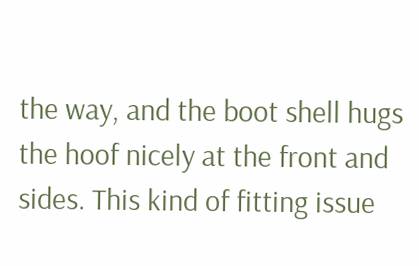the way, and the boot shell hugs the hoof nicely at the front and sides. This kind of fitting issue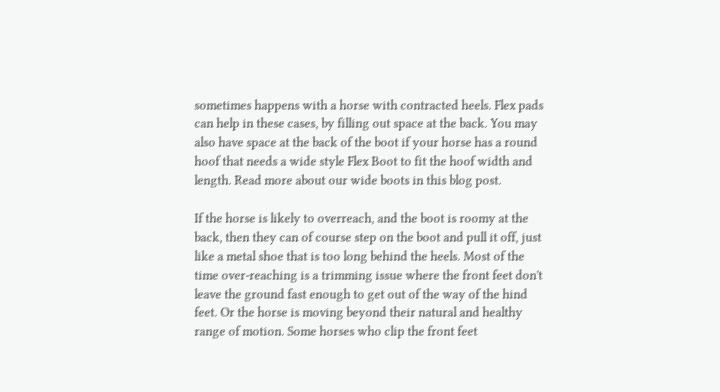sometimes happens with a horse with contracted heels. Flex pads can help in these cases, by filling out space at the back. You may also have space at the back of the boot if your horse has a round hoof that needs a wide style Flex Boot to fit the hoof width and length. Read more about our wide boots in this blog post.

If the horse is likely to overreach, and the boot is roomy at the back, then they can of course step on the boot and pull it off, just like a metal shoe that is too long behind the heels. Most of the time over-reaching is a trimming issue where the front feet don't leave the ground fast enough to get out of the way of the hind feet. Or the horse is moving beyond their natural and healthy range of motion. Some horses who clip the front feet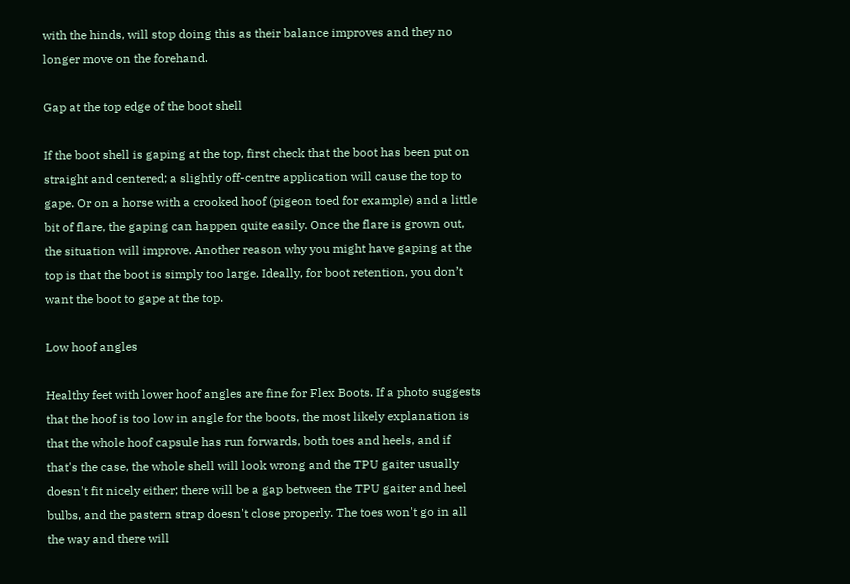with the hinds, will stop doing this as their balance improves and they no longer move on the forehand.

Gap at the top edge of the boot shell

If the boot shell is gaping at the top, first check that the boot has been put on straight and centered; a slightly off-centre application will cause the top to gape. Or on a horse with a crooked hoof (pigeon toed for example) and a little bit of flare, the gaping can happen quite easily. Once the flare is grown out, the situation will improve. Another reason why you might have gaping at the top is that the boot is simply too large. Ideally, for boot retention, you don’t want the boot to gape at the top.

Low hoof angles

Healthy feet with lower hoof angles are fine for Flex Boots. If a photo suggests that the hoof is too low in angle for the boots, the most likely explanation is that the whole hoof capsule has run forwards, both toes and heels, and if that's the case, the whole shell will look wrong and the TPU gaiter usually doesn't fit nicely either; there will be a gap between the TPU gaiter and heel bulbs, and the pastern strap doesn't close properly. The toes won't go in all the way and there will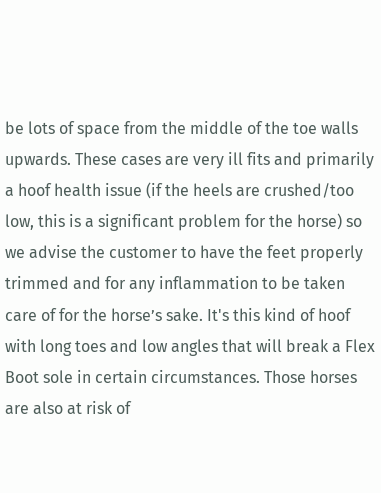be lots of space from the middle of the toe walls upwards. These cases are very ill fits and primarily a hoof health issue (if the heels are crushed/too low, this is a significant problem for the horse) so we advise the customer to have the feet properly trimmed and for any inflammation to be taken care of for the horse’s sake. It's this kind of hoof with long toes and low angles that will break a Flex Boot sole in certain circumstances. Those horses are also at risk of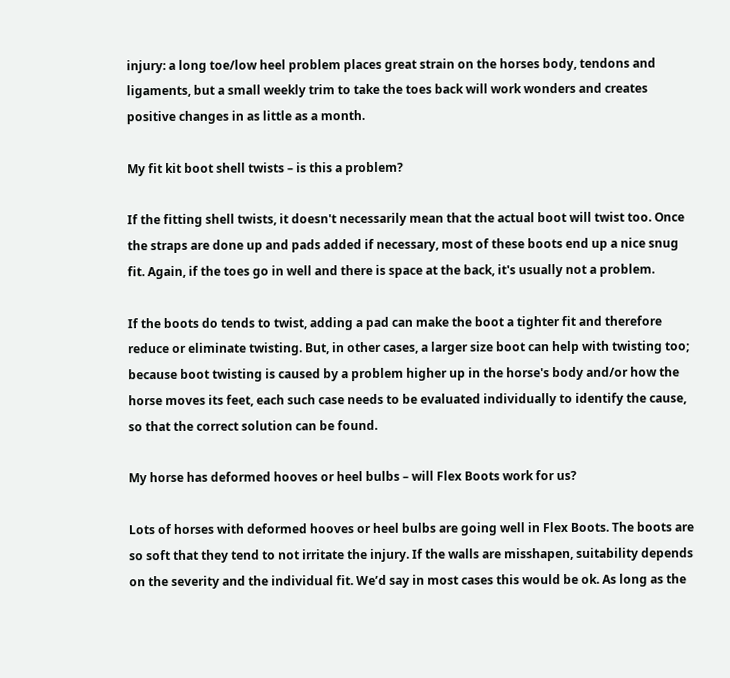injury: a long toe/low heel problem places great strain on the horses body, tendons and ligaments, but a small weekly trim to take the toes back will work wonders and creates positive changes in as little as a month.

My fit kit boot shell twists – is this a problem?

If the fitting shell twists, it doesn't necessarily mean that the actual boot will twist too. Once the straps are done up and pads added if necessary, most of these boots end up a nice snug fit. Again, if the toes go in well and there is space at the back, it's usually not a problem.

If the boots do tends to twist, adding a pad can make the boot a tighter fit and therefore reduce or eliminate twisting. But, in other cases, a larger size boot can help with twisting too; because boot twisting is caused by a problem higher up in the horse's body and/or how the horse moves its feet, each such case needs to be evaluated individually to identify the cause, so that the correct solution can be found.

My horse has deformed hooves or heel bulbs – will Flex Boots work for us?

Lots of horses with deformed hooves or heel bulbs are going well in Flex Boots. The boots are so soft that they tend to not irritate the injury. If the walls are misshapen, suitability depends on the severity and the individual fit. We’d say in most cases this would be ok. As long as the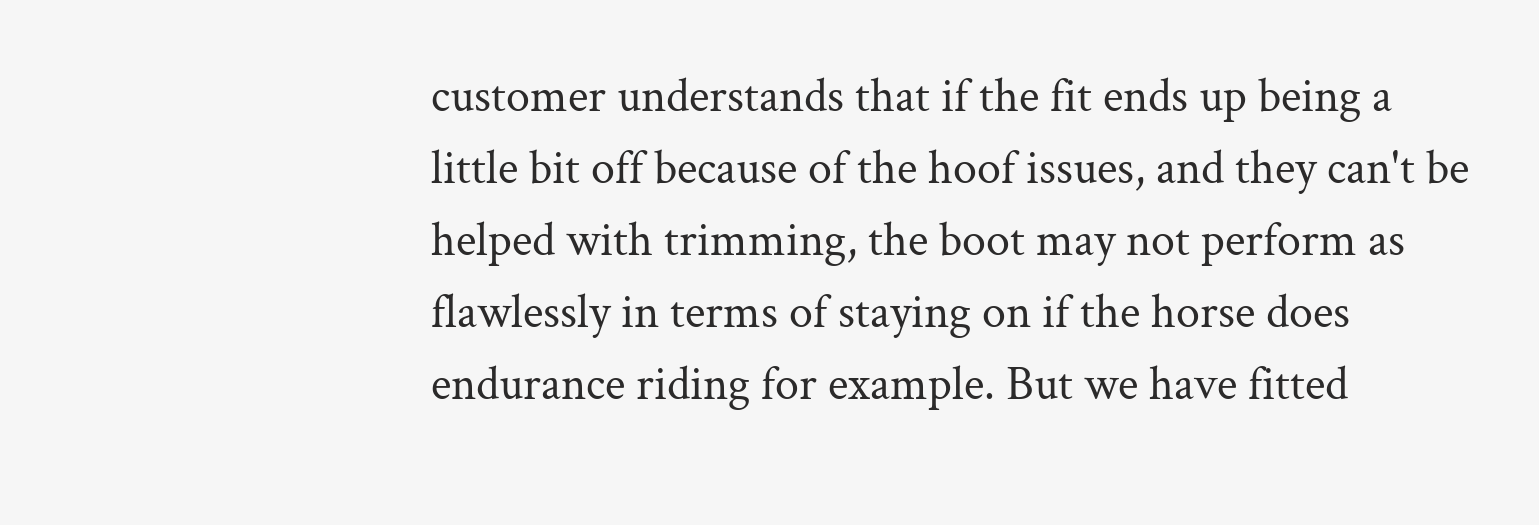customer understands that if the fit ends up being a little bit off because of the hoof issues, and they can't be helped with trimming, the boot may not perform as flawlessly in terms of staying on if the horse does endurance riding for example. But we have fitted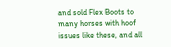and sold Flex Boots to many horses with hoof issues like these, and all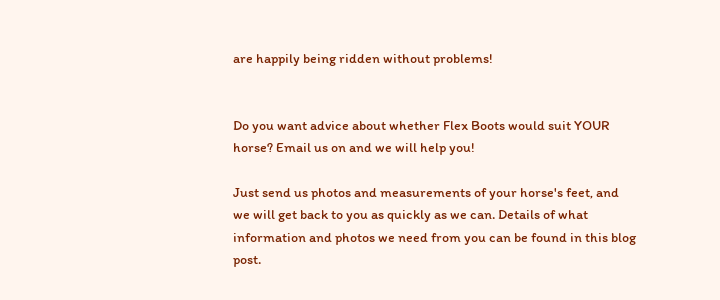are happily being ridden without problems!


Do you want advice about whether Flex Boots would suit YOUR horse? Email us on and we will help you!

Just send us photos and measurements of your horse's feet, and we will get back to you as quickly as we can. Details of what information and photos we need from you can be found in this blog post.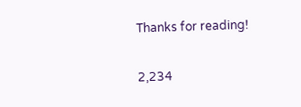Thanks for reading!

2,234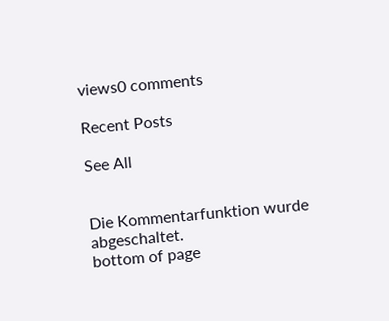views0 comments

Recent Posts

See All


Die Kommentarfunktion wurde abgeschaltet.
bottom of page